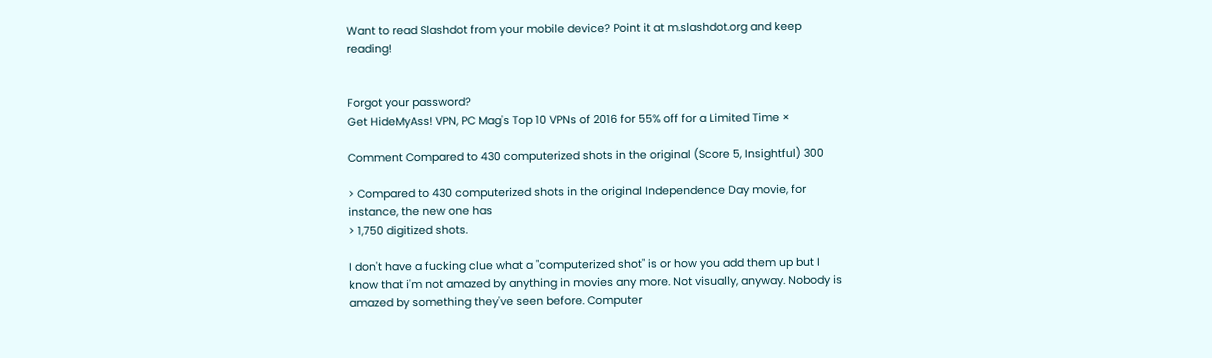Want to read Slashdot from your mobile device? Point it at m.slashdot.org and keep reading!


Forgot your password?
Get HideMyAss! VPN, PC Mag's Top 10 VPNs of 2016 for 55% off for a Limited Time ×

Comment Compared to 430 computerized shots in the original (Score 5, Insightful) 300

> Compared to 430 computerized shots in the original Independence Day movie, for instance, the new one has
> 1,750 digitized shots.

I don't have a fucking clue what a "computerized shot" is or how you add them up but I know that i'm not amazed by anything in movies any more. Not visually, anyway. Nobody is amazed by something they've seen before. Computer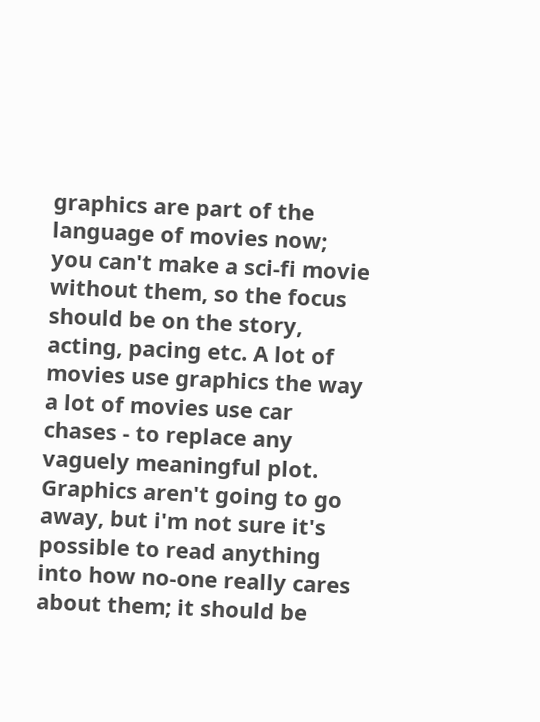graphics are part of the language of movies now; you can't make a sci-fi movie without them, so the focus should be on the story, acting, pacing etc. A lot of movies use graphics the way a lot of movies use car chases - to replace any vaguely meaningful plot. Graphics aren't going to go away, but i'm not sure it's possible to read anything into how no-one really cares about them; it should be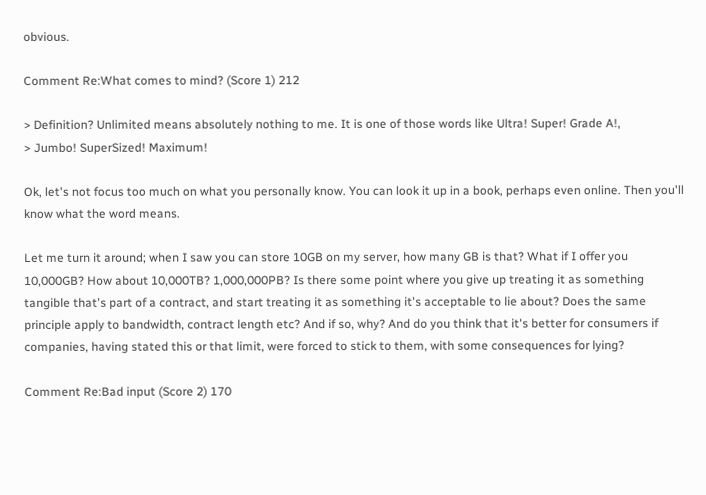obvious.

Comment Re:What comes to mind? (Score 1) 212

> Definition? Unlimited means absolutely nothing to me. It is one of those words like Ultra! Super! Grade A!,
> Jumbo! SuperSized! Maximum!

Ok, let's not focus too much on what you personally know. You can look it up in a book, perhaps even online. Then you'll know what the word means.

Let me turn it around; when I saw you can store 10GB on my server, how many GB is that? What if I offer you 10,000GB? How about 10,000TB? 1,000,000PB? Is there some point where you give up treating it as something tangible that's part of a contract, and start treating it as something it's acceptable to lie about? Does the same principle apply to bandwidth, contract length etc? And if so, why? And do you think that it's better for consumers if companies, having stated this or that limit, were forced to stick to them, with some consequences for lying?

Comment Re:Bad input (Score 2) 170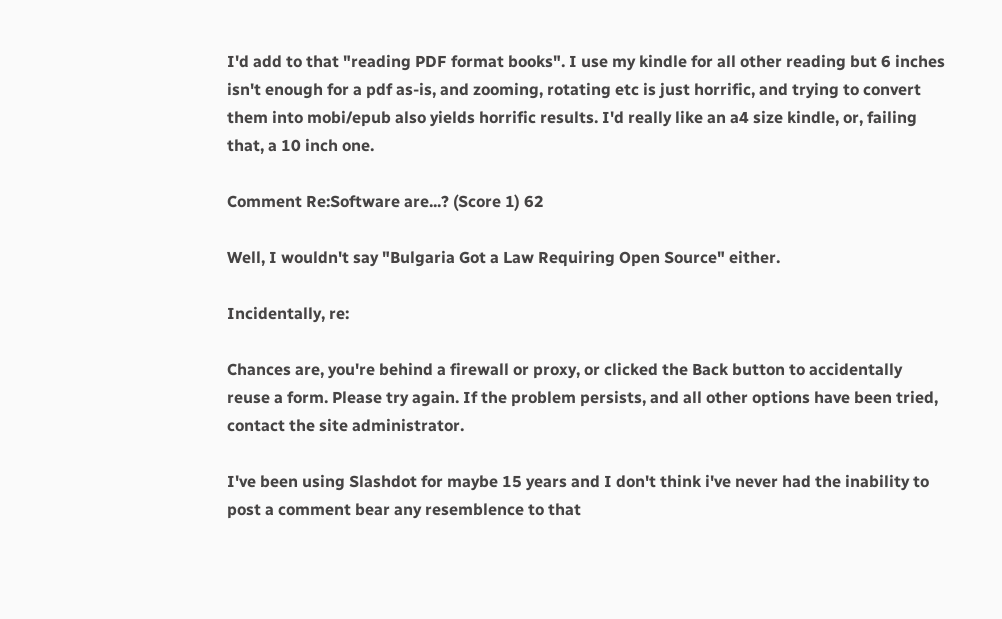I'd add to that "reading PDF format books". I use my kindle for all other reading but 6 inches isn't enough for a pdf as-is, and zooming, rotating etc is just horrific, and trying to convert them into mobi/epub also yields horrific results. I'd really like an a4 size kindle, or, failing that, a 10 inch one.

Comment Re:Software are...? (Score 1) 62

Well, I wouldn't say "Bulgaria Got a Law Requiring Open Source" either.

Incidentally, re:

Chances are, you're behind a firewall or proxy, or clicked the Back button to accidentally reuse a form. Please try again. If the problem persists, and all other options have been tried, contact the site administrator.

I've been using Slashdot for maybe 15 years and I don't think i've never had the inability to post a comment bear any resemblence to that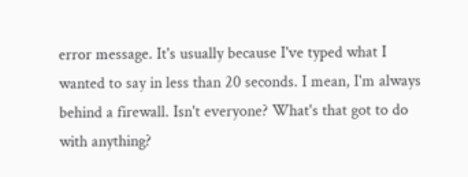error message. It's usually because I've typed what I wanted to say in less than 20 seconds. I mean, I'm always behind a firewall. Isn't everyone? What's that got to do with anything?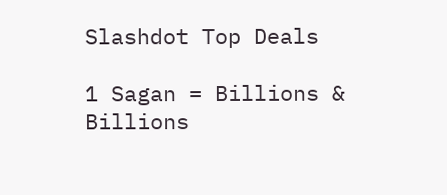Slashdot Top Deals

1 Sagan = Billions & Billions